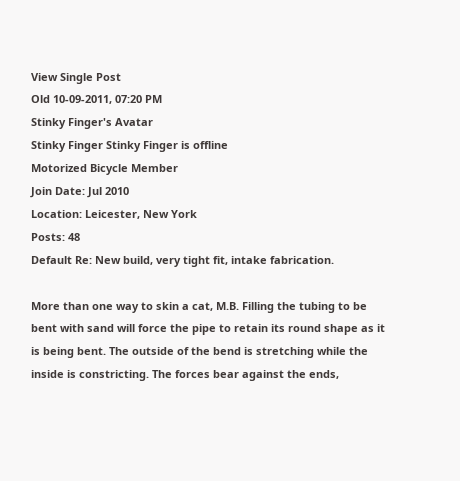View Single Post
Old 10-09-2011, 07:20 PM
Stinky Finger's Avatar
Stinky Finger Stinky Finger is offline
Motorized Bicycle Member
Join Date: Jul 2010
Location: Leicester, New York
Posts: 48
Default Re: New build, very tight fit, intake fabrication.

More than one way to skin a cat, M.B. Filling the tubing to be bent with sand will force the pipe to retain its round shape as it is being bent. The outside of the bend is stretching while the inside is constricting. The forces bear against the ends,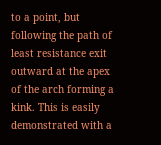to a point, but following the path of least resistance exit outward at the apex of the arch forming a kink. This is easily demonstrated with a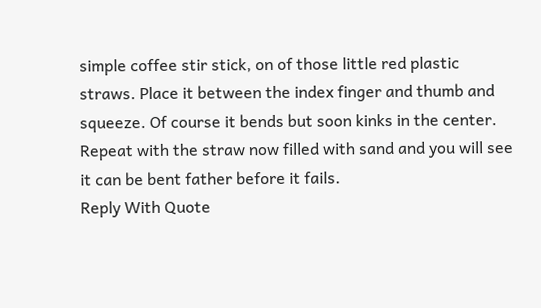simple coffee stir stick, on of those little red plastic straws. Place it between the index finger and thumb and squeeze. Of course it bends but soon kinks in the center. Repeat with the straw now filled with sand and you will see it can be bent father before it fails.
Reply With Quote